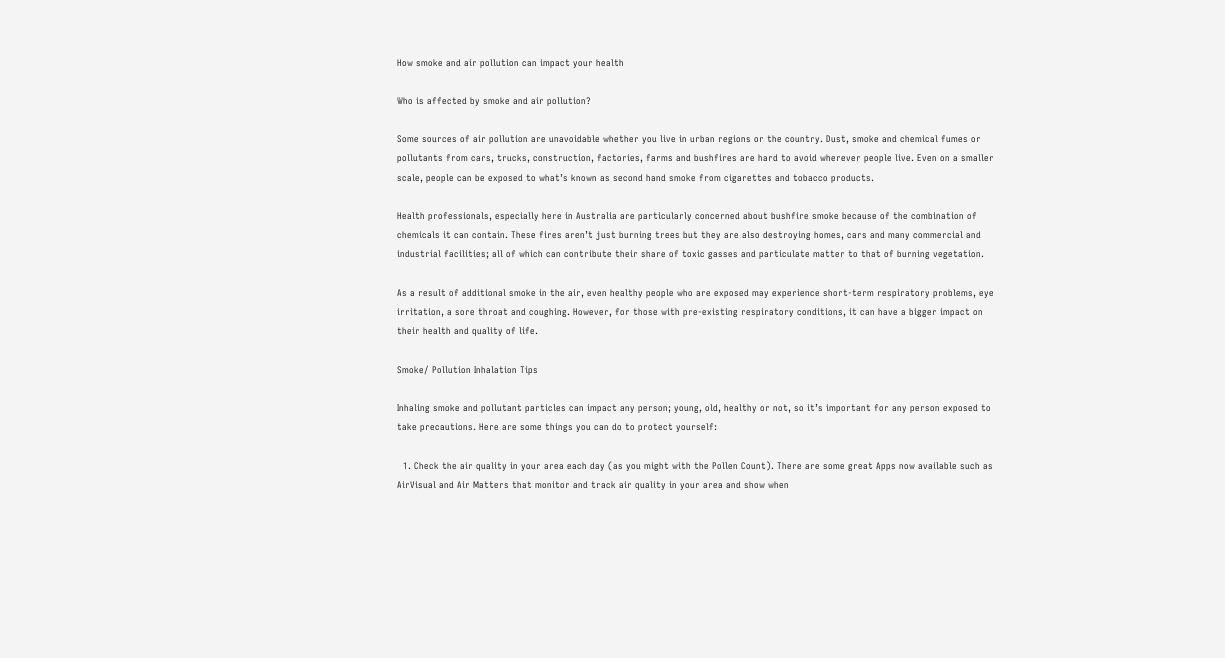How smoke and air pollution can impact your health

Who is affected by smoke and air pollution?

Some sources of air pollution are unavoidable whether you live in urban regions or the country. Dust, smoke and chemical fumes or pollutants from cars, trucks, construction, factories, farms and bushfires are hard to avoid wherever people live. Even on a smaller scale, people can be exposed to what’s known as second hand smoke from cigarettes and tobacco products.

Health professionals, especially here in Australia are particularly concerned about bushfire smoke because of the combination of chemicals it can contain. These fires aren’t just burning trees but they are also destroying homes, cars and many commercial and industrial facilities; all of which can contribute their share of toxic gasses and particulate matter to that of burning vegetation.

As a result of additional smoke in the air, even healthy people who are exposed may experience short-term respiratory problems, eye irritation, a sore throat and coughing. However, for those with pre-existing respiratory conditions, it can have a bigger impact on their health and quality of life.

Smoke/ Pollution Inhalation Tips

Inhaling smoke and pollutant particles can impact any person; young, old, healthy or not, so it’s important for any person exposed to take precautions. Here are some things you can do to protect yourself:

  1. Check the air quality in your area each day (as you might with the Pollen Count). There are some great Apps now available such as AirVisual and Air Matters that monitor and track air quality in your area and show when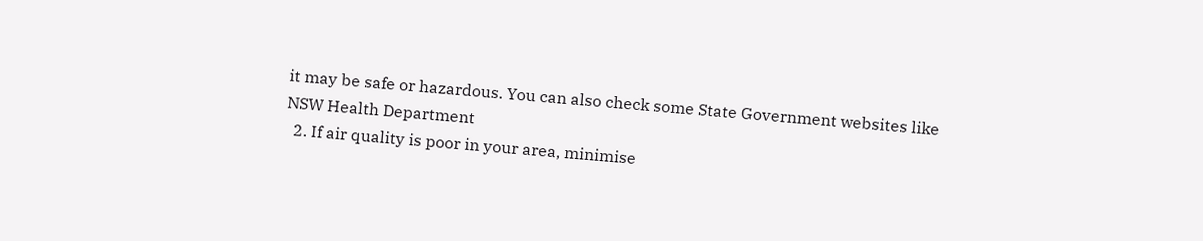it may be safe or hazardous. You can also check some State Government websites like NSW Health Department
  2. If air quality is poor in your area, minimise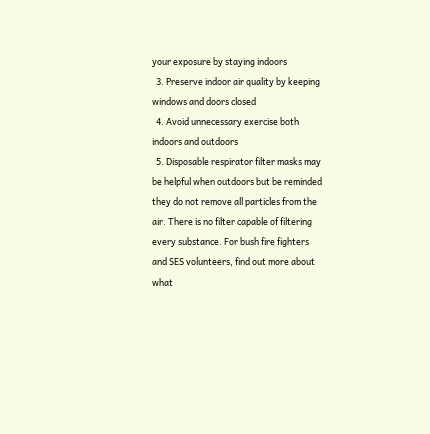your exposure by staying indoors
  3. Preserve indoor air quality by keeping windows and doors closed
  4. Avoid unnecessary exercise both indoors and outdoors
  5. Disposable respirator filter masks may be helpful when outdoors but be reminded they do not remove all particles from the air. There is no filter capable of filtering every substance. For bush fire fighters and SES volunteers, find out more about what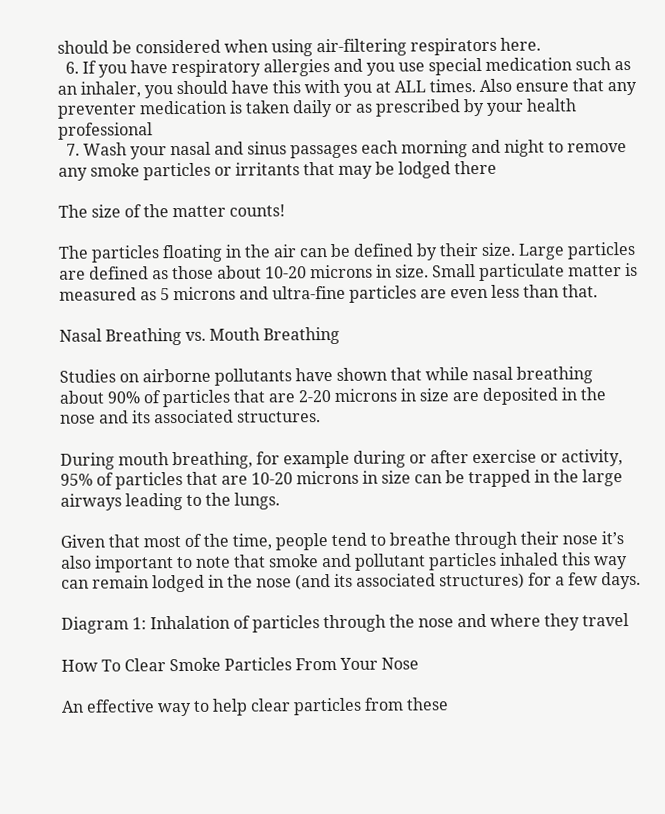should be considered when using air-filtering respirators here.
  6. If you have respiratory allergies and you use special medication such as an inhaler, you should have this with you at ALL times. Also ensure that any preventer medication is taken daily or as prescribed by your health professional
  7. Wash your nasal and sinus passages each morning and night to remove any smoke particles or irritants that may be lodged there

The size of the matter counts!

The particles floating in the air can be defined by their size. Large particles are defined as those about 10-20 microns in size. Small particulate matter is measured as 5 microns and ultra-fine particles are even less than that.

Nasal Breathing vs. Mouth Breathing

Studies on airborne pollutants have shown that while nasal breathing about 90% of particles that are 2-20 microns in size are deposited in the nose and its associated structures.

During mouth breathing, for example during or after exercise or activity, 95% of particles that are 10-20 microns in size can be trapped in the large airways leading to the lungs.

Given that most of the time, people tend to breathe through their nose it’s also important to note that smoke and pollutant particles inhaled this way can remain lodged in the nose (and its associated structures) for a few days.

Diagram 1: Inhalation of particles through the nose and where they travel

How To Clear Smoke Particles From Your Nose

An effective way to help clear particles from these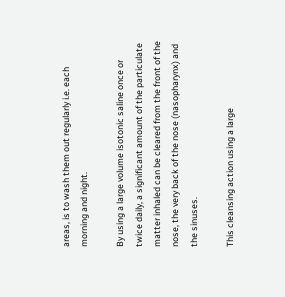areas, is to wash them out regularly i.e. each morning and night.

By using a large volume isotonic saline once or twice daily, a significant amount of the particulate matter inhaled can be cleared from the front of the nose, the very back of the nose (nasopharynx) and the sinuses.

This cleansing action using a large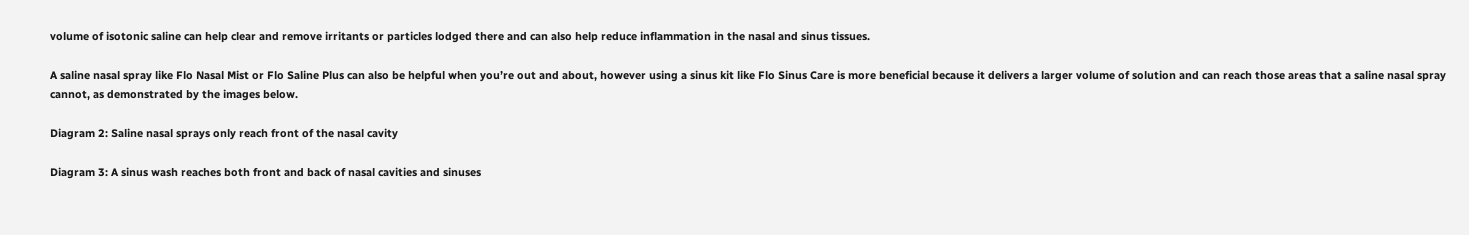volume of isotonic saline can help clear and remove irritants or particles lodged there and can also help reduce inflammation in the nasal and sinus tissues.

A saline nasal spray like Flo Nasal Mist or Flo Saline Plus can also be helpful when you’re out and about, however using a sinus kit like Flo Sinus Care is more beneficial because it delivers a larger volume of solution and can reach those areas that a saline nasal spray cannot, as demonstrated by the images below.

Diagram 2: Saline nasal sprays only reach front of the nasal cavity

Diagram 3: A sinus wash reaches both front and back of nasal cavities and sinuses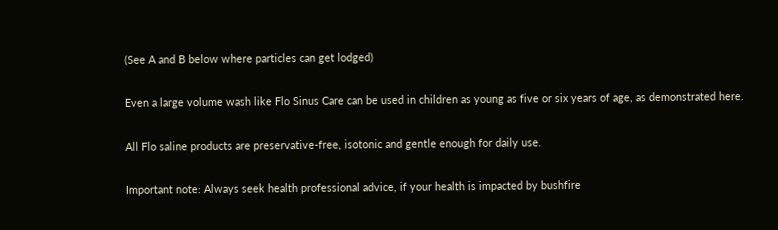(See A and B below where particles can get lodged)

Even a large volume wash like Flo Sinus Care can be used in children as young as five or six years of age, as demonstrated here.

All Flo saline products are preservative-free, isotonic and gentle enough for daily use.

Important note: Always seek health professional advice, if your health is impacted by bushfire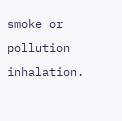smoke or pollution inhalation.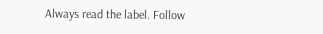Always read the label. Follow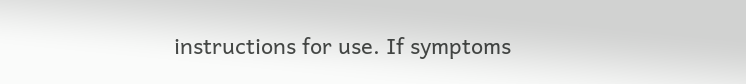instructions for use. If symptoms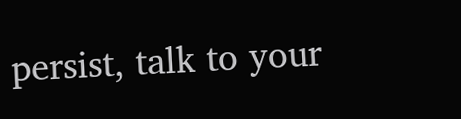persist, talk to your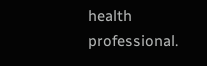health professional.